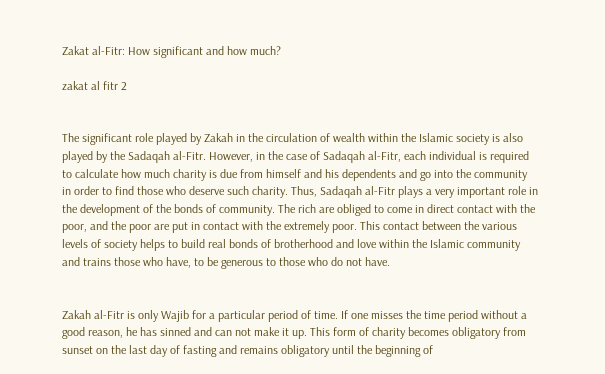Zakat al-Fitr: How significant and how much?

zakat al fitr 2


The significant role played by Zakah in the circulation of wealth within the Islamic society is also played by the Sadaqah al-Fitr. However, in the case of Sadaqah al-Fitr, each individual is required to calculate how much charity is due from himself and his dependents and go into the community in order to find those who deserve such charity. Thus, Sadaqah al-Fitr plays a very important role in the development of the bonds of community. The rich are obliged to come in direct contact with the poor, and the poor are put in contact with the extremely poor. This contact between the various levels of society helps to build real bonds of brotherhood and love within the Islamic community and trains those who have, to be generous to those who do not have.


Zakah al-Fitr is only Wajib for a particular period of time. If one misses the time period without a good reason, he has sinned and can not make it up. This form of charity becomes obligatory from sunset on the last day of fasting and remains obligatory until the beginning of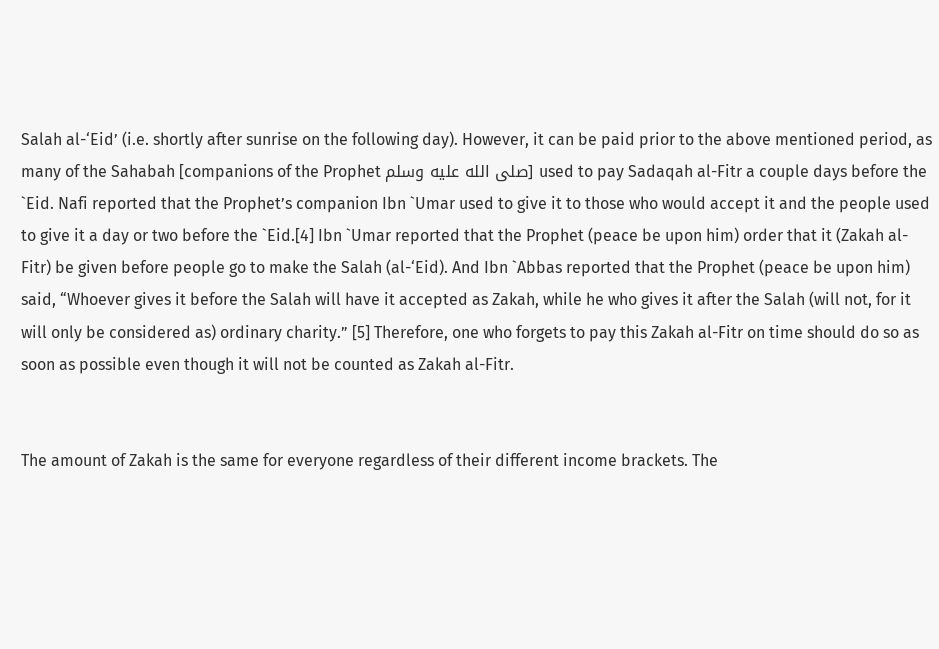Salah al-‘Eid’ (i.e. shortly after sunrise on the following day). However, it can be paid prior to the above mentioned period, as many of the Sahabah [companions of the Prophet صلى الله عليه وسلم] used to pay Sadaqah al-Fitr a couple days before the `Eid. Nafi reported that the Prophet’s companion Ibn `Umar used to give it to those who would accept it and the people used to give it a day or two before the `Eid.[4] Ibn `Umar reported that the Prophet (peace be upon him) order that it (Zakah al-Fitr) be given before people go to make the Salah (al-‘Eid). And Ibn `Abbas reported that the Prophet (peace be upon him) said, “Whoever gives it before the Salah will have it accepted as Zakah, while he who gives it after the Salah (will not, for it will only be considered as) ordinary charity.” [5] Therefore, one who forgets to pay this Zakah al-Fitr on time should do so as soon as possible even though it will not be counted as Zakah al-Fitr.


The amount of Zakah is the same for everyone regardless of their different income brackets. The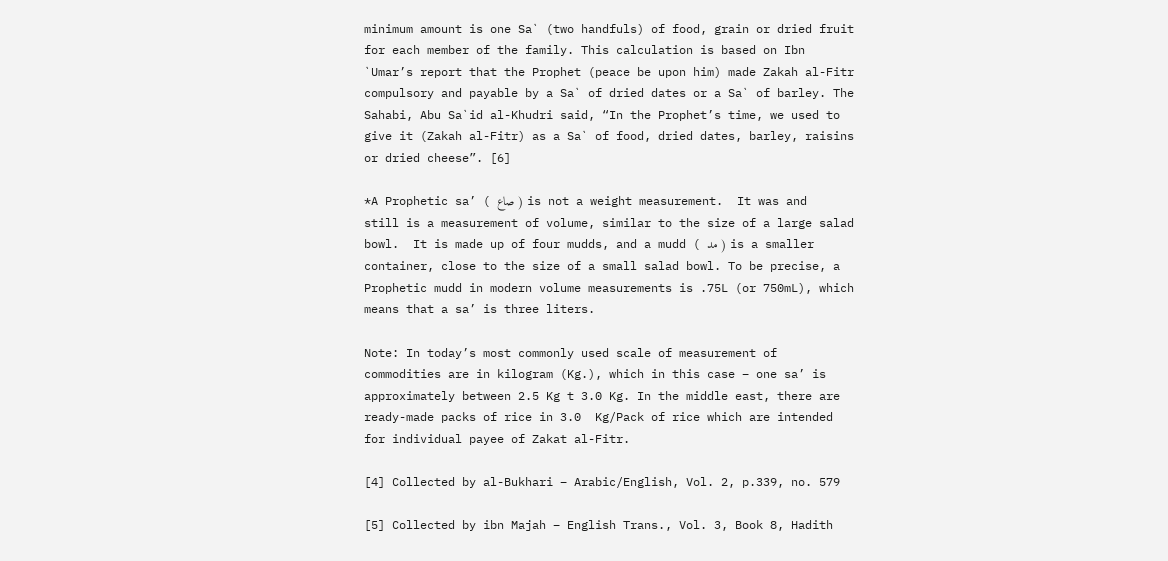minimum amount is one Sa` (two handfuls) of food, grain or dried fruit for each member of the family. This calculation is based on Ibn `Umar’s report that the Prophet (peace be upon him) made Zakah al-Fitr compulsory and payable by a Sa` of dried dates or a Sa` of barley. The Sahabi, Abu Sa`id al-Khudri said, “In the Prophet’s time, we used to give it (Zakah al-Fitr) as a Sa` of food, dried dates, barley, raisins or dried cheese”. [6]

*A Prophetic sa’ ( صاع ) is not a weight measurement.  It was and still is a measurement of volume, similar to the size of a large salad bowl.  It is made up of four mudds, and a mudd ( مد ) is a smaller container, close to the size of a small salad bowl. To be precise, a Prophetic mudd in modern volume measurements is .75L (or 750mL), which means that a sa’ is three liters.

Note: In today’s most commonly used scale of measurement of commodities are in kilogram (Kg.), which in this case – one sa’ is approximately between 2.5 Kg t 3.0 Kg. In the middle east, there are ready-made packs of rice in 3.0  Kg/Pack of rice which are intended for individual payee of Zakat al-Fitr.

[4] Collected by al-Bukhari – Arabic/English, Vol. 2, p.339, no. 579

[5] Collected by ibn Majah – English Trans., Vol. 3, Book 8, Hadith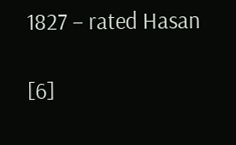1827 – rated Hasan

[6]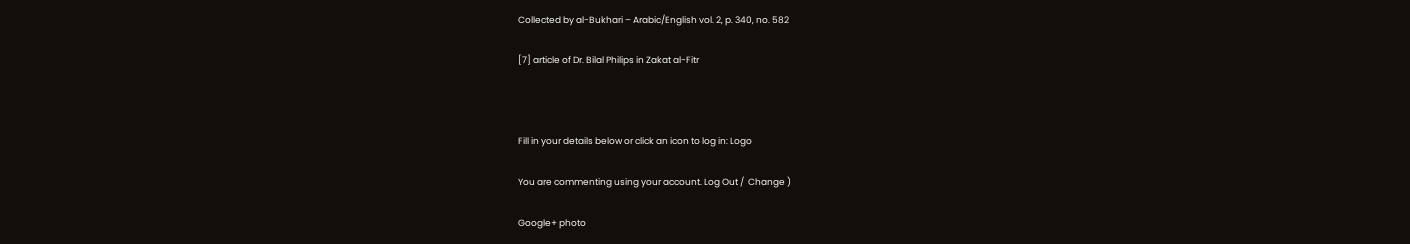Collected by al-Bukhari – Arabic/English vol. 2, p. 340, no. 582

[7] article of Dr. Bilal Philips in Zakat al-Fitr



Fill in your details below or click an icon to log in: Logo

You are commenting using your account. Log Out /  Change )

Google+ photo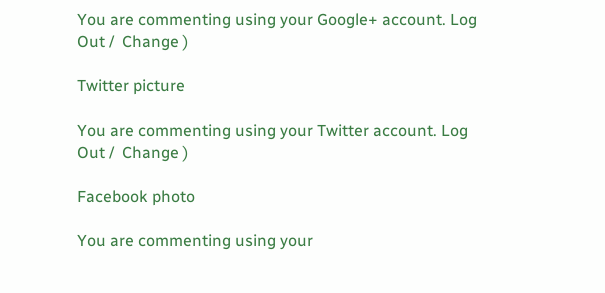You are commenting using your Google+ account. Log Out /  Change )

Twitter picture

You are commenting using your Twitter account. Log Out /  Change )

Facebook photo

You are commenting using your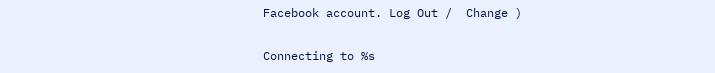Facebook account. Log Out /  Change )

Connecting to %s